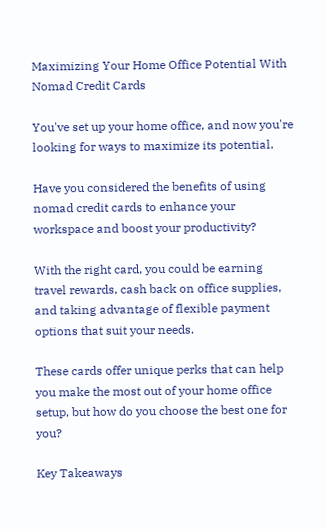Maximizing Your Home Office Potential With Nomad Credit Cards

You've set up your home office, and now you're looking for ways to maximize its potential.

Have you considered the benefits of using nomad credit cards to enhance your workspace and boost your productivity?

With the right card, you could be earning travel rewards, cash back on office supplies, and taking advantage of flexible payment options that suit your needs.

These cards offer unique perks that can help you make the most out of your home office setup, but how do you choose the best one for you?

Key Takeaways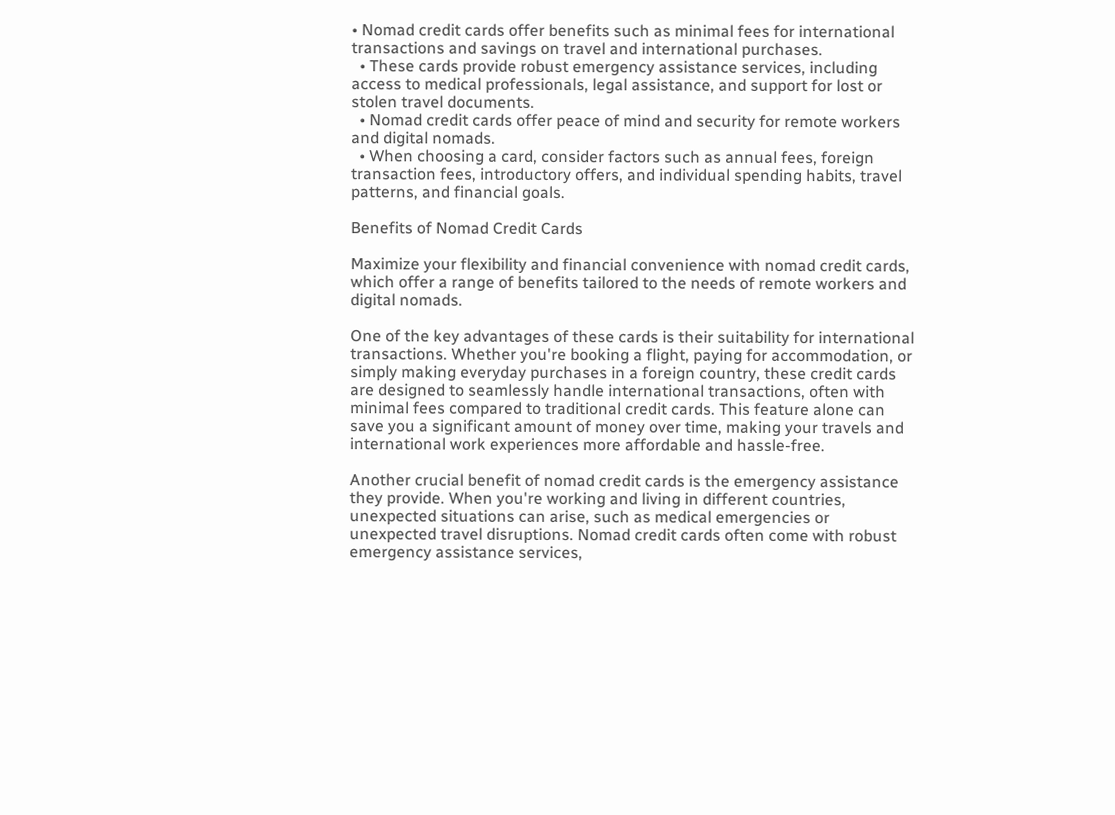• Nomad credit cards offer benefits such as minimal fees for international transactions and savings on travel and international purchases.
  • These cards provide robust emergency assistance services, including access to medical professionals, legal assistance, and support for lost or stolen travel documents.
  • Nomad credit cards offer peace of mind and security for remote workers and digital nomads.
  • When choosing a card, consider factors such as annual fees, foreign transaction fees, introductory offers, and individual spending habits, travel patterns, and financial goals.

Benefits of Nomad Credit Cards

Maximize your flexibility and financial convenience with nomad credit cards, which offer a range of benefits tailored to the needs of remote workers and digital nomads.

One of the key advantages of these cards is their suitability for international transactions. Whether you're booking a flight, paying for accommodation, or simply making everyday purchases in a foreign country, these credit cards are designed to seamlessly handle international transactions, often with minimal fees compared to traditional credit cards. This feature alone can save you a significant amount of money over time, making your travels and international work experiences more affordable and hassle-free.

Another crucial benefit of nomad credit cards is the emergency assistance they provide. When you're working and living in different countries, unexpected situations can arise, such as medical emergencies or unexpected travel disruptions. Nomad credit cards often come with robust emergency assistance services,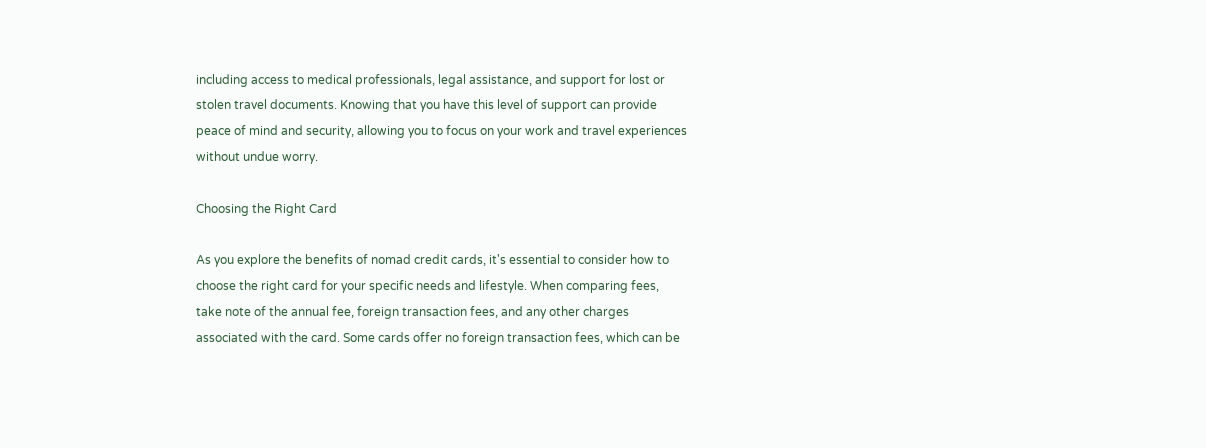including access to medical professionals, legal assistance, and support for lost or stolen travel documents. Knowing that you have this level of support can provide peace of mind and security, allowing you to focus on your work and travel experiences without undue worry.

Choosing the Right Card

As you explore the benefits of nomad credit cards, it's essential to consider how to choose the right card for your specific needs and lifestyle. When comparing fees, take note of the annual fee, foreign transaction fees, and any other charges associated with the card. Some cards offer no foreign transaction fees, which can be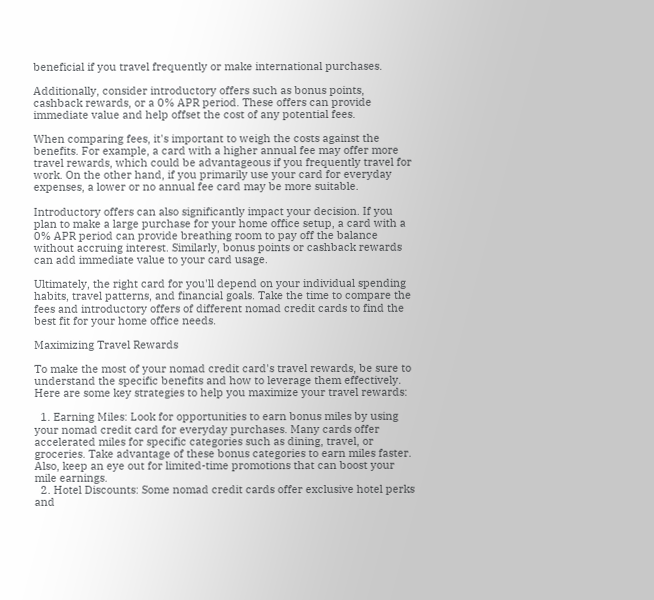beneficial if you travel frequently or make international purchases.

Additionally, consider introductory offers such as bonus points, cashback rewards, or a 0% APR period. These offers can provide immediate value and help offset the cost of any potential fees.

When comparing fees, it's important to weigh the costs against the benefits. For example, a card with a higher annual fee may offer more travel rewards, which could be advantageous if you frequently travel for work. On the other hand, if you primarily use your card for everyday expenses, a lower or no annual fee card may be more suitable.

Introductory offers can also significantly impact your decision. If you plan to make a large purchase for your home office setup, a card with a 0% APR period can provide breathing room to pay off the balance without accruing interest. Similarly, bonus points or cashback rewards can add immediate value to your card usage.

Ultimately, the right card for you'll depend on your individual spending habits, travel patterns, and financial goals. Take the time to compare the fees and introductory offers of different nomad credit cards to find the best fit for your home office needs.

Maximizing Travel Rewards

To make the most of your nomad credit card's travel rewards, be sure to understand the specific benefits and how to leverage them effectively. Here are some key strategies to help you maximize your travel rewards:

  1. Earning Miles: Look for opportunities to earn bonus miles by using your nomad credit card for everyday purchases. Many cards offer accelerated miles for specific categories such as dining, travel, or groceries. Take advantage of these bonus categories to earn miles faster. Also, keep an eye out for limited-time promotions that can boost your mile earnings.
  2. Hotel Discounts: Some nomad credit cards offer exclusive hotel perks and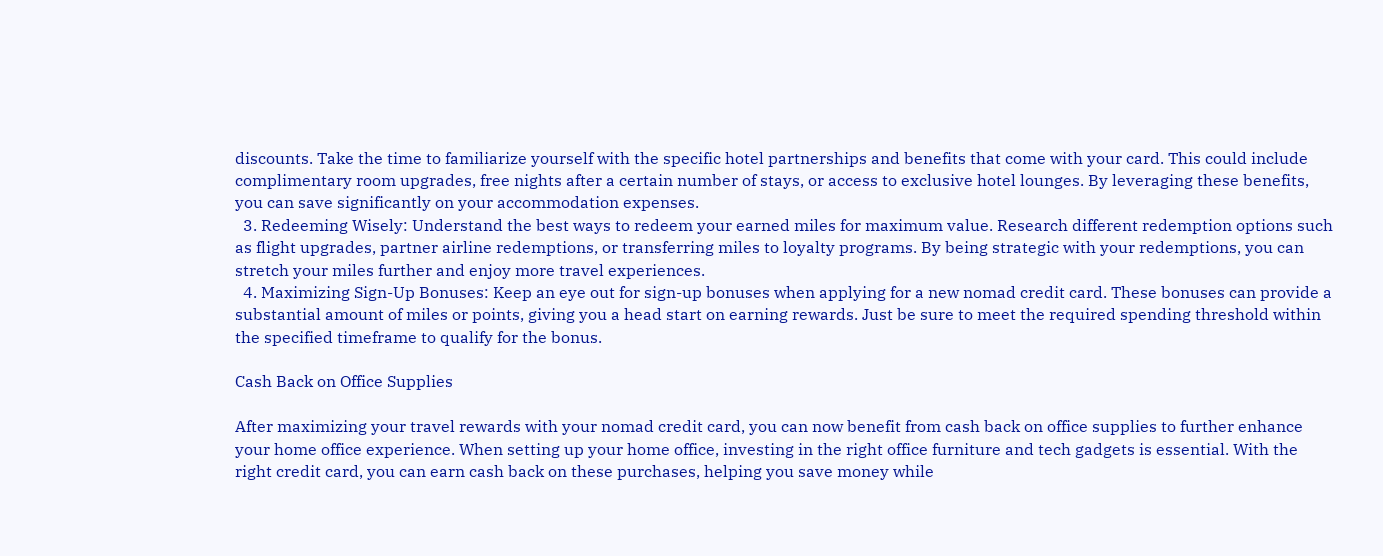discounts. Take the time to familiarize yourself with the specific hotel partnerships and benefits that come with your card. This could include complimentary room upgrades, free nights after a certain number of stays, or access to exclusive hotel lounges. By leveraging these benefits, you can save significantly on your accommodation expenses.
  3. Redeeming Wisely: Understand the best ways to redeem your earned miles for maximum value. Research different redemption options such as flight upgrades, partner airline redemptions, or transferring miles to loyalty programs. By being strategic with your redemptions, you can stretch your miles further and enjoy more travel experiences.
  4. Maximizing Sign-Up Bonuses: Keep an eye out for sign-up bonuses when applying for a new nomad credit card. These bonuses can provide a substantial amount of miles or points, giving you a head start on earning rewards. Just be sure to meet the required spending threshold within the specified timeframe to qualify for the bonus.

Cash Back on Office Supplies

After maximizing your travel rewards with your nomad credit card, you can now benefit from cash back on office supplies to further enhance your home office experience. When setting up your home office, investing in the right office furniture and tech gadgets is essential. With the right credit card, you can earn cash back on these purchases, helping you save money while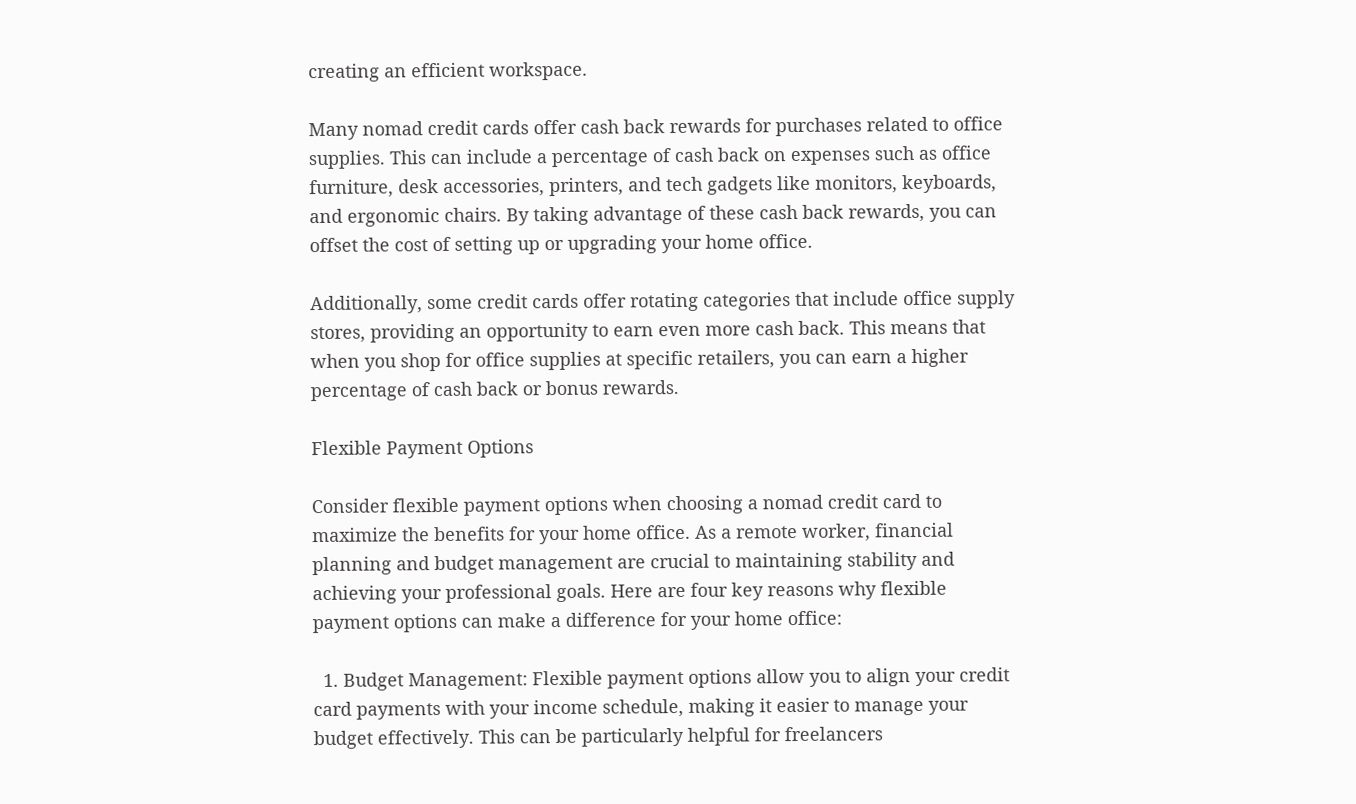creating an efficient workspace.

Many nomad credit cards offer cash back rewards for purchases related to office supplies. This can include a percentage of cash back on expenses such as office furniture, desk accessories, printers, and tech gadgets like monitors, keyboards, and ergonomic chairs. By taking advantage of these cash back rewards, you can offset the cost of setting up or upgrading your home office.

Additionally, some credit cards offer rotating categories that include office supply stores, providing an opportunity to earn even more cash back. This means that when you shop for office supplies at specific retailers, you can earn a higher percentage of cash back or bonus rewards.

Flexible Payment Options

Consider flexible payment options when choosing a nomad credit card to maximize the benefits for your home office. As a remote worker, financial planning and budget management are crucial to maintaining stability and achieving your professional goals. Here are four key reasons why flexible payment options can make a difference for your home office:

  1. Budget Management: Flexible payment options allow you to align your credit card payments with your income schedule, making it easier to manage your budget effectively. This can be particularly helpful for freelancers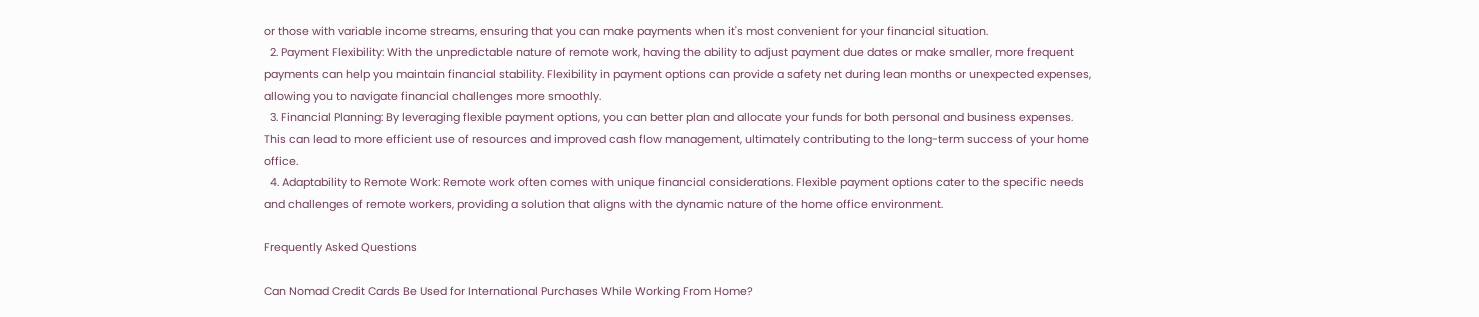or those with variable income streams, ensuring that you can make payments when it's most convenient for your financial situation.
  2. Payment Flexibility: With the unpredictable nature of remote work, having the ability to adjust payment due dates or make smaller, more frequent payments can help you maintain financial stability. Flexibility in payment options can provide a safety net during lean months or unexpected expenses, allowing you to navigate financial challenges more smoothly.
  3. Financial Planning: By leveraging flexible payment options, you can better plan and allocate your funds for both personal and business expenses. This can lead to more efficient use of resources and improved cash flow management, ultimately contributing to the long-term success of your home office.
  4. Adaptability to Remote Work: Remote work often comes with unique financial considerations. Flexible payment options cater to the specific needs and challenges of remote workers, providing a solution that aligns with the dynamic nature of the home office environment.

Frequently Asked Questions

Can Nomad Credit Cards Be Used for International Purchases While Working From Home?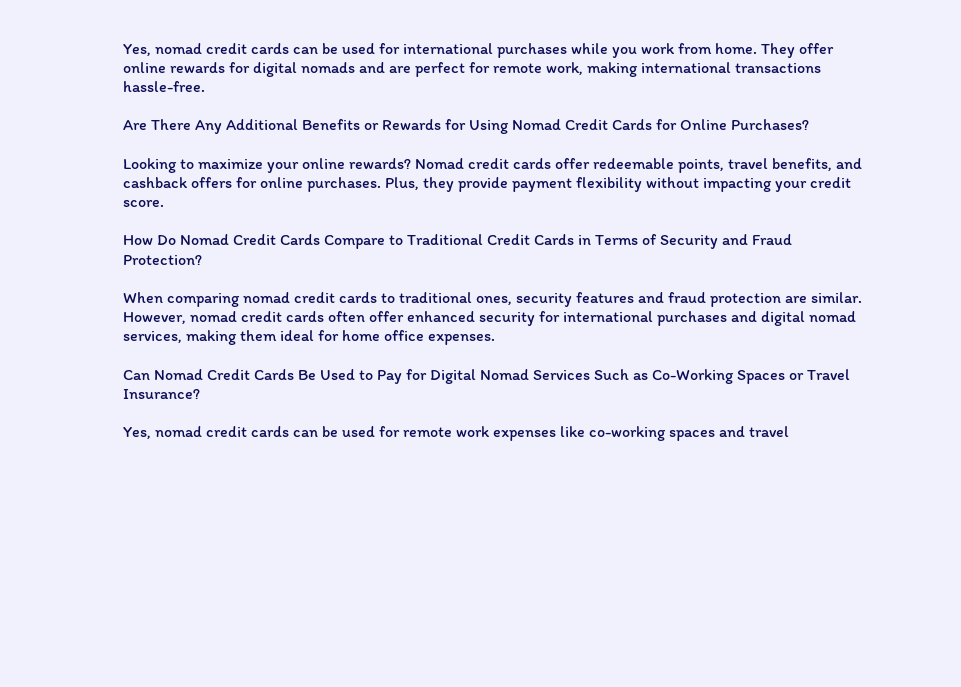Yes, nomad credit cards can be used for international purchases while you work from home. They offer online rewards for digital nomads and are perfect for remote work, making international transactions hassle-free.

Are There Any Additional Benefits or Rewards for Using Nomad Credit Cards for Online Purchases?

Looking to maximize your online rewards? Nomad credit cards offer redeemable points, travel benefits, and cashback offers for online purchases. Plus, they provide payment flexibility without impacting your credit score.

How Do Nomad Credit Cards Compare to Traditional Credit Cards in Terms of Security and Fraud Protection?

When comparing nomad credit cards to traditional ones, security features and fraud protection are similar. However, nomad credit cards often offer enhanced security for international purchases and digital nomad services, making them ideal for home office expenses.

Can Nomad Credit Cards Be Used to Pay for Digital Nomad Services Such as Co-Working Spaces or Travel Insurance?

Yes, nomad credit cards can be used for remote work expenses like co-working spaces and travel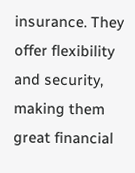insurance. They offer flexibility and security, making them great financial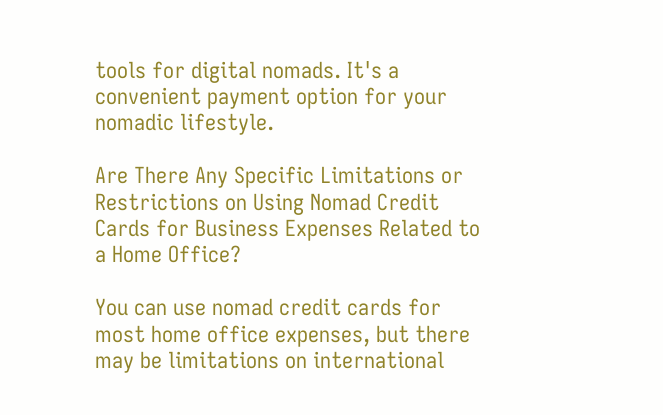tools for digital nomads. It's a convenient payment option for your nomadic lifestyle.

Are There Any Specific Limitations or Restrictions on Using Nomad Credit Cards for Business Expenses Related to a Home Office?

You can use nomad credit cards for most home office expenses, but there may be limitations on international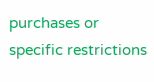purchases or specific restrictions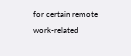for certain remote work-related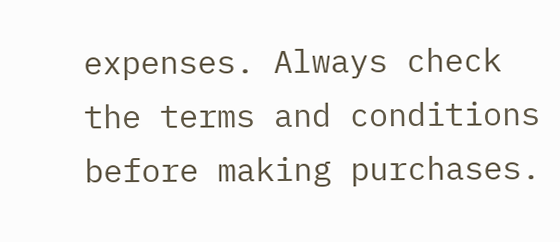expenses. Always check the terms and conditions before making purchases.